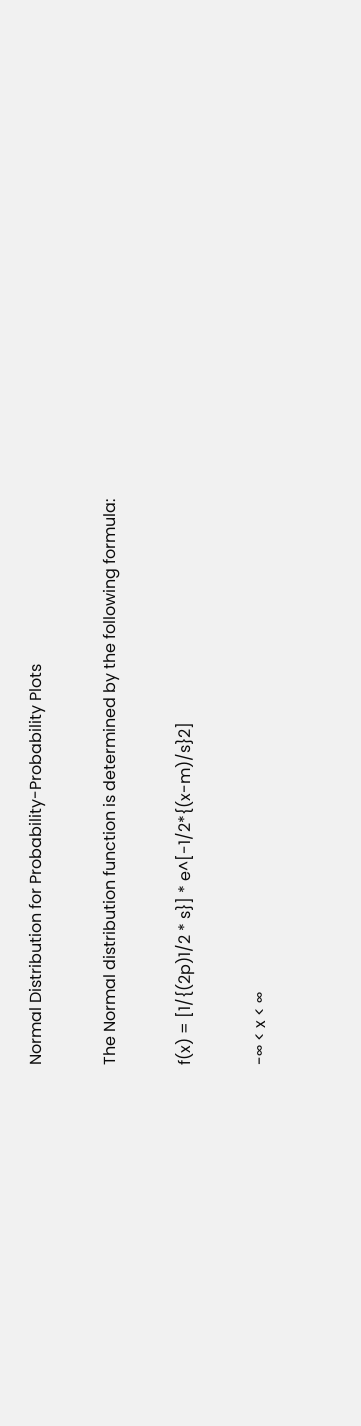Normal Distribution for Probability-Probability Plots

The Normal distribution function is determined by the following formula:

f(x) = [1/{(2p)1/2 * s}] * e^[-1/2*{(x-m)/s}2]

-∞ < x < ∞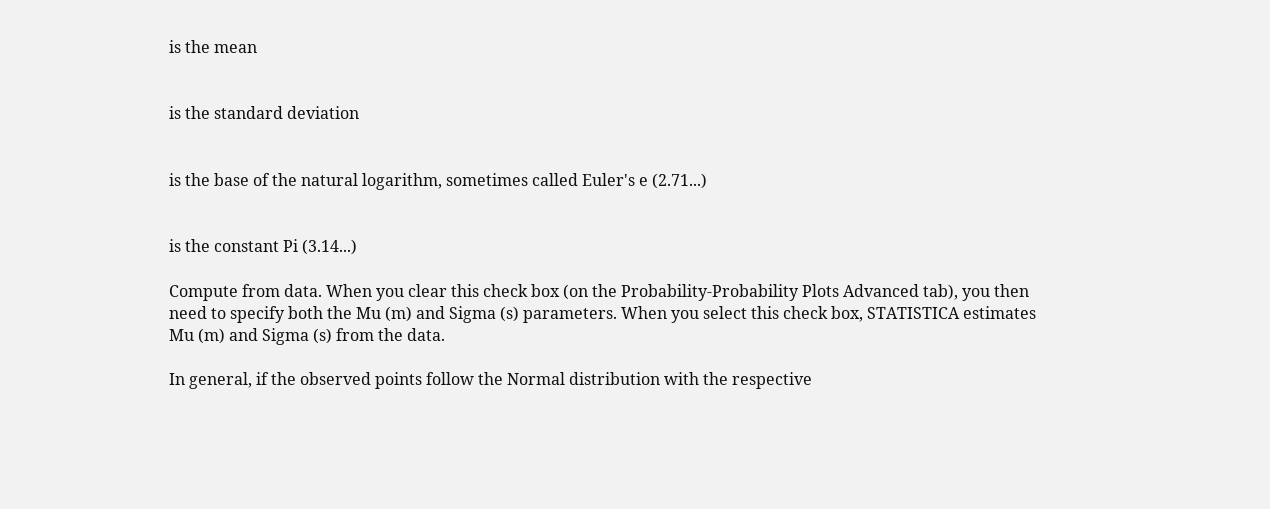is the mean


is the standard deviation


is the base of the natural logarithm, sometimes called Euler's e (2.71...)


is the constant Pi (3.14...)

Compute from data. When you clear this check box (on the Probability-Probability Plots Advanced tab), you then need to specify both the Mu (m) and Sigma (s) parameters. When you select this check box, STATISTICA estimates Mu (m) and Sigma (s) from the data.

In general, if the observed points follow the Normal distribution with the respective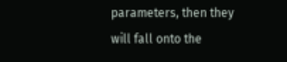parameters, then they will fall onto the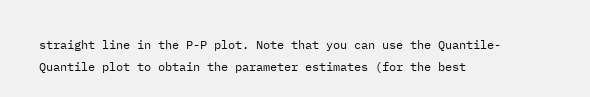straight line in the P-P plot. Note that you can use the Quantile-Quantile plot to obtain the parameter estimates (for the best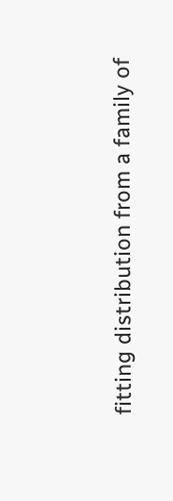fitting distribution from a family of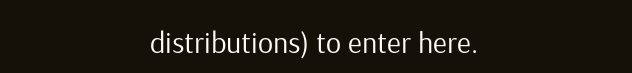distributions) to enter here.